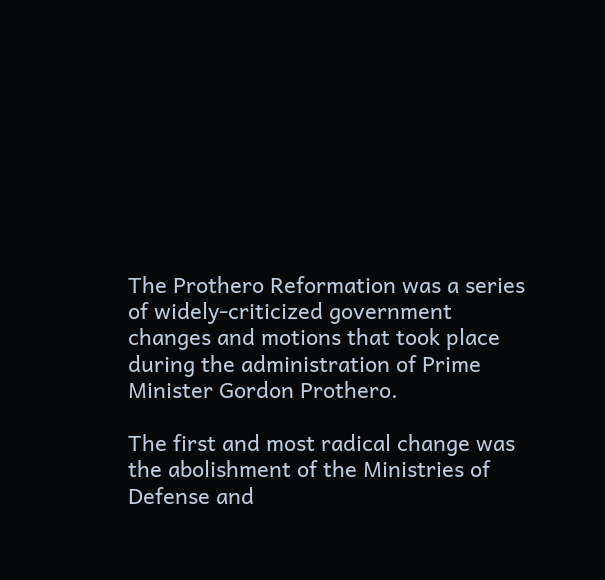The Prothero Reformation was a series of widely-criticized government changes and motions that took place during the administration of Prime Minister Gordon Prothero.

The first and most radical change was the abolishment of the Ministries of Defense and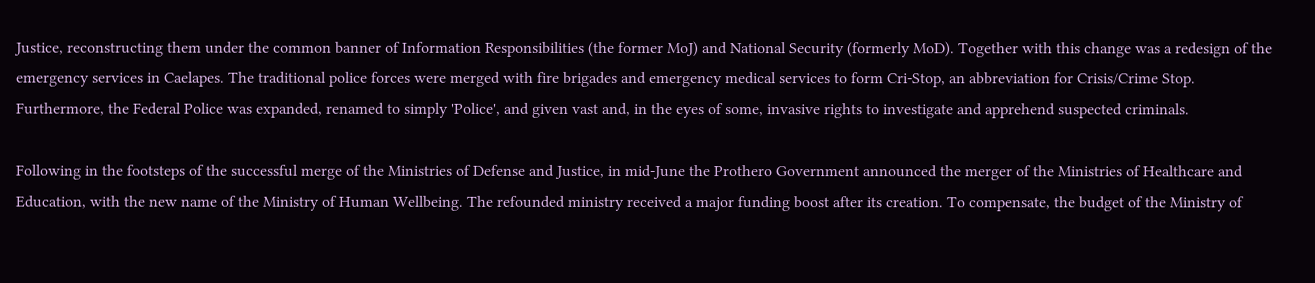Justice, reconstructing them under the common banner of Information Responsibilities (the former MoJ) and National Security (formerly MoD). Together with this change was a redesign of the emergency services in Caelapes. The traditional police forces were merged with fire brigades and emergency medical services to form Cri-Stop, an abbreviation for Crisis/Crime Stop. Furthermore, the Federal Police was expanded, renamed to simply 'Police', and given vast and, in the eyes of some, invasive rights to investigate and apprehend suspected criminals.

Following in the footsteps of the successful merge of the Ministries of Defense and Justice, in mid-June the Prothero Government announced the merger of the Ministries of Healthcare and Education, with the new name of the Ministry of Human Wellbeing. The refounded ministry received a major funding boost after its creation. To compensate, the budget of the Ministry of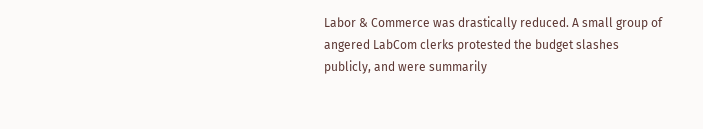Labor & Commerce was drastically reduced. A small group of angered LabCom clerks protested the budget slashes publicly, and were summarily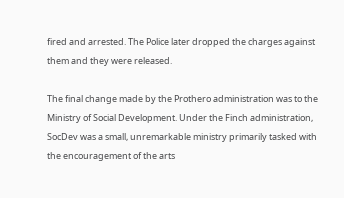fired and arrested. The Police later dropped the charges against them and they were released.

The final change made by the Prothero administration was to the Ministry of Social Development. Under the Finch administration, SocDev was a small, unremarkable ministry primarily tasked with the encouragement of the arts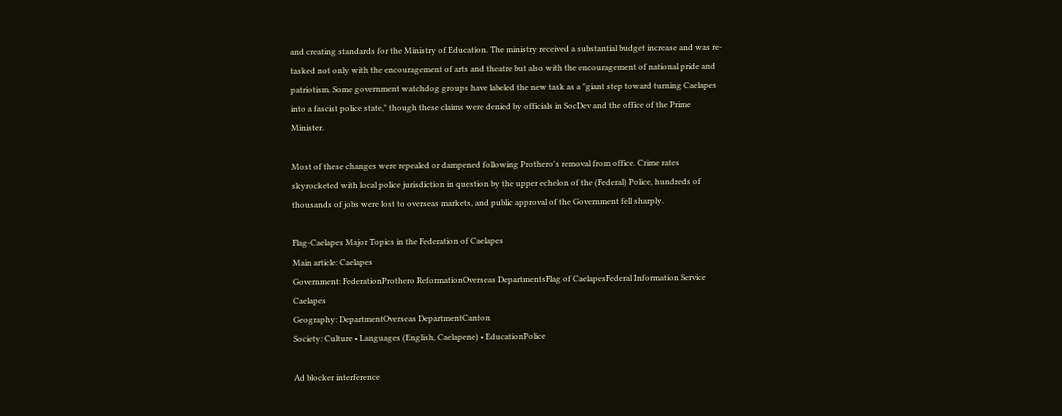and creating standards for the Ministry of Education. The ministry received a substantial budget increase and was re-tasked not only with the encouragement of arts and theatre but also with the encouragement of national pride and patriotism. Some government watchdog groups have labeled the new task as a "giant step toward turning Caelapes into a fascist police state," though these claims were denied by officials in SocDev and the office of the Prime Minister.

Most of these changes were repealed or dampened following Prothero's removal from office. Crime rates skyrocketed with local police jurisdiction in question by the upper echelon of the (Federal) Police, hundreds of thousands of jobs were lost to overseas markets, and public approval of the Government fell sharply.

Flag-Caelapes Major Topics in the Federation of Caelapes
Main article: Caelapes
Government: FederationProthero ReformationOverseas DepartmentsFlag of CaelapesFederal Information Service Caelapes
Geography: DepartmentOverseas DepartmentCanton
Society: Culture • Languages (English, Caelapene) • EducationPolice

Ad blocker interference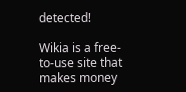detected!

Wikia is a free-to-use site that makes money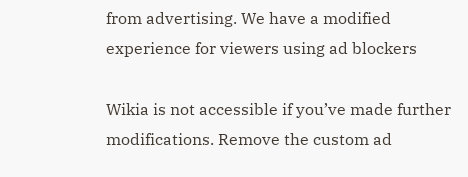from advertising. We have a modified experience for viewers using ad blockers

Wikia is not accessible if you’ve made further modifications. Remove the custom ad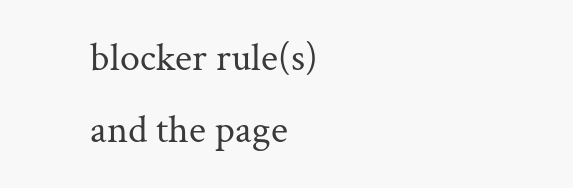blocker rule(s) and the page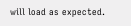will load as expected.